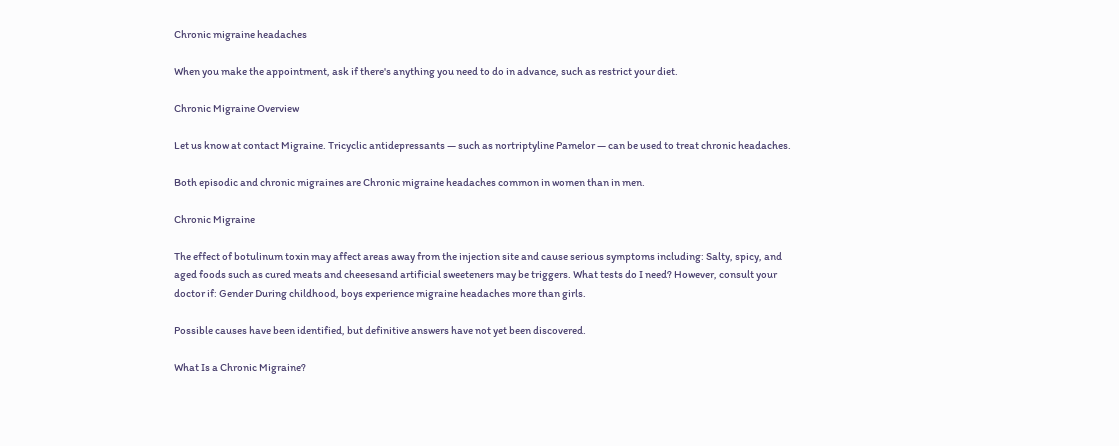Chronic migraine headaches

When you make the appointment, ask if there's anything you need to do in advance, such as restrict your diet.

Chronic Migraine Overview

Let us know at contact Migraine. Tricyclic antidepressants — such as nortriptyline Pamelor — can be used to treat chronic headaches.

Both episodic and chronic migraines are Chronic migraine headaches common in women than in men.

Chronic Migraine

The effect of botulinum toxin may affect areas away from the injection site and cause serious symptoms including: Salty, spicy, and aged foods such as cured meats and cheesesand artificial sweeteners may be triggers. What tests do I need? However, consult your doctor if: Gender During childhood, boys experience migraine headaches more than girls.

Possible causes have been identified, but definitive answers have not yet been discovered.

What Is a Chronic Migraine?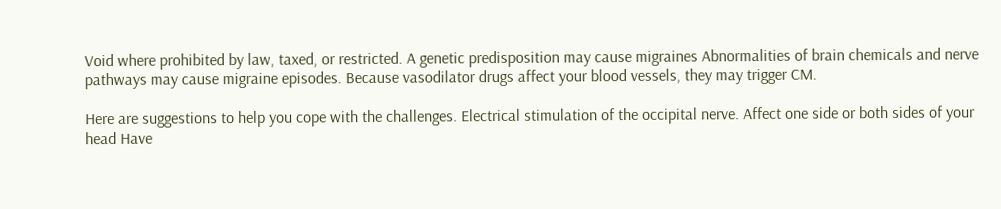Void where prohibited by law, taxed, or restricted. A genetic predisposition may cause migraines Abnormalities of brain chemicals and nerve pathways may cause migraine episodes. Because vasodilator drugs affect your blood vessels, they may trigger CM.

Here are suggestions to help you cope with the challenges. Electrical stimulation of the occipital nerve. Affect one side or both sides of your head Have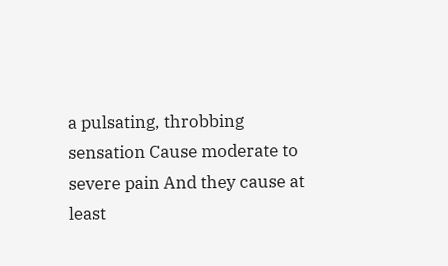a pulsating, throbbing sensation Cause moderate to severe pain And they cause at least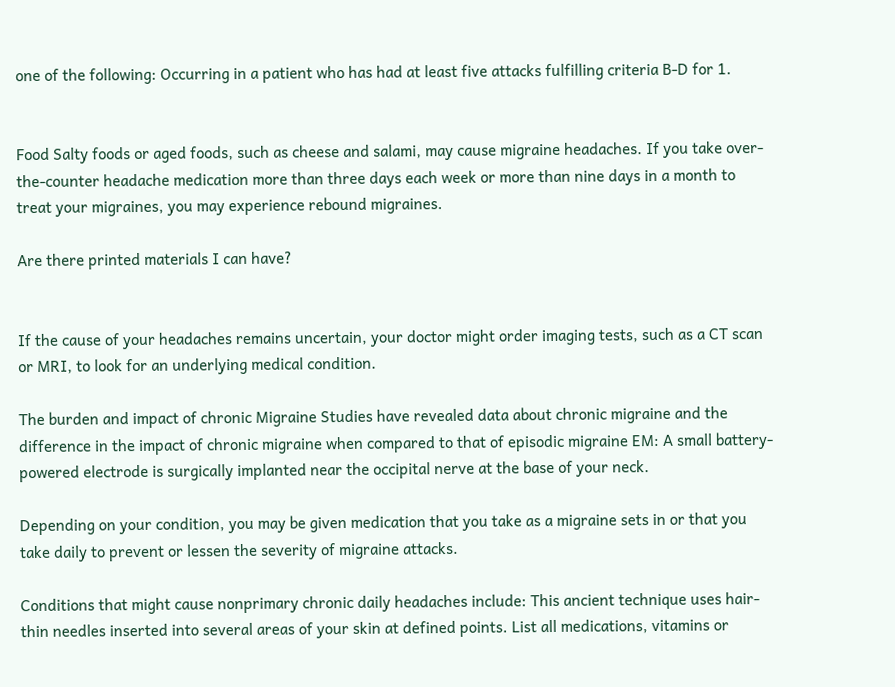one of the following: Occurring in a patient who has had at least five attacks fulfilling criteria B-D for 1.


Food Salty foods or aged foods, such as cheese and salami, may cause migraine headaches. If you take over-the-counter headache medication more than three days each week or more than nine days in a month to treat your migraines, you may experience rebound migraines.

Are there printed materials I can have?


If the cause of your headaches remains uncertain, your doctor might order imaging tests, such as a CT scan or MRI, to look for an underlying medical condition.

The burden and impact of chronic Migraine Studies have revealed data about chronic migraine and the difference in the impact of chronic migraine when compared to that of episodic migraine EM: A small battery-powered electrode is surgically implanted near the occipital nerve at the base of your neck.

Depending on your condition, you may be given medication that you take as a migraine sets in or that you take daily to prevent or lessen the severity of migraine attacks.

Conditions that might cause nonprimary chronic daily headaches include: This ancient technique uses hair-thin needles inserted into several areas of your skin at defined points. List all medications, vitamins or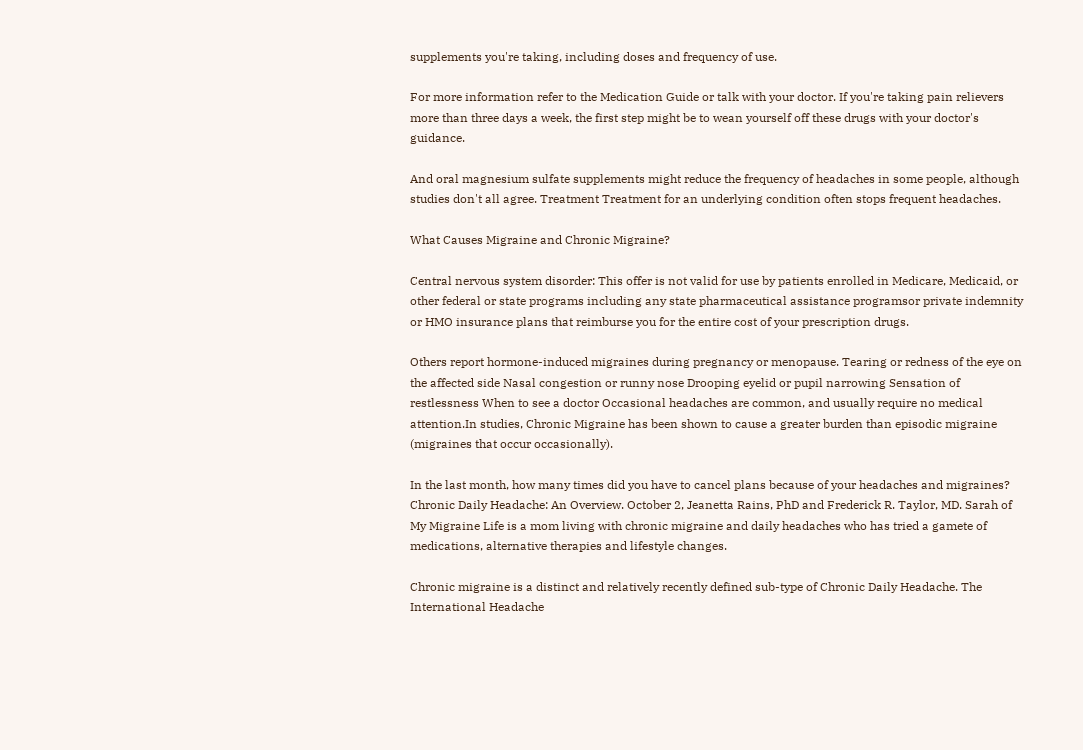supplements you're taking, including doses and frequency of use.

For more information refer to the Medication Guide or talk with your doctor. If you're taking pain relievers more than three days a week, the first step might be to wean yourself off these drugs with your doctor's guidance.

And oral magnesium sulfate supplements might reduce the frequency of headaches in some people, although studies don't all agree. Treatment Treatment for an underlying condition often stops frequent headaches.

What Causes Migraine and Chronic Migraine?

Central nervous system disorder: This offer is not valid for use by patients enrolled in Medicare, Medicaid, or other federal or state programs including any state pharmaceutical assistance programsor private indemnity or HMO insurance plans that reimburse you for the entire cost of your prescription drugs.

Others report hormone-induced migraines during pregnancy or menopause. Tearing or redness of the eye on the affected side Nasal congestion or runny nose Drooping eyelid or pupil narrowing Sensation of restlessness When to see a doctor Occasional headaches are common, and usually require no medical attention.In studies, Chronic Migraine has been shown to cause a greater burden than episodic migraine (migraines that occur occasionally).

In the last month, how many times did you have to cancel plans because of your headaches and migraines? Chronic Daily Headache: An Overview. October 2, Jeanetta Rains, PhD and Frederick R. Taylor, MD. Sarah of My Migraine Life is a mom living with chronic migraine and daily headaches who has tried a gamete of medications, alternative therapies and lifestyle changes.

Chronic migraine is a distinct and relatively recently defined sub-type of Chronic Daily Headache. The International Headache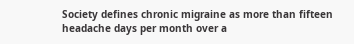Society defines chronic migraine as more than fifteen headache days per month over a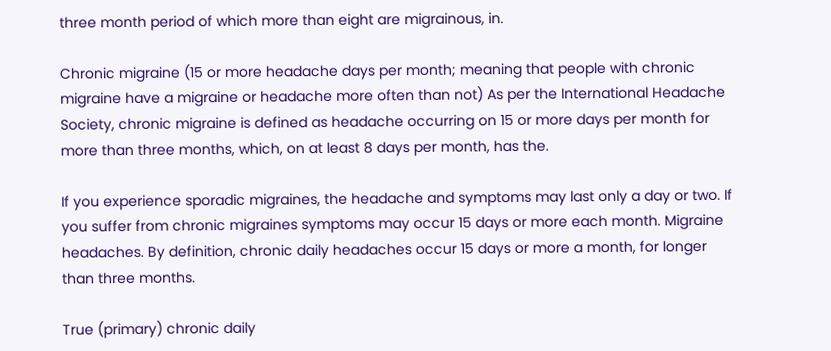three month period of which more than eight are migrainous, in.

Chronic migraine (15 or more headache days per month; meaning that people with chronic migraine have a migraine or headache more often than not) As per the International Headache Society, chronic migraine is defined as headache occurring on 15 or more days per month for more than three months, which, on at least 8 days per month, has the.

If you experience sporadic migraines, the headache and symptoms may last only a day or two. If you suffer from chronic migraines symptoms may occur 15 days or more each month. Migraine headaches. By definition, chronic daily headaches occur 15 days or more a month, for longer than three months.

True (primary) chronic daily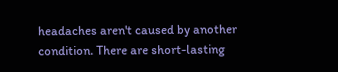headaches aren't caused by another condition. There are short-lasting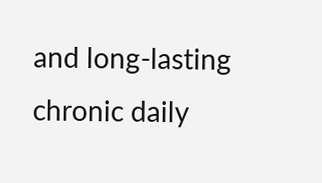and long-lasting chronic daily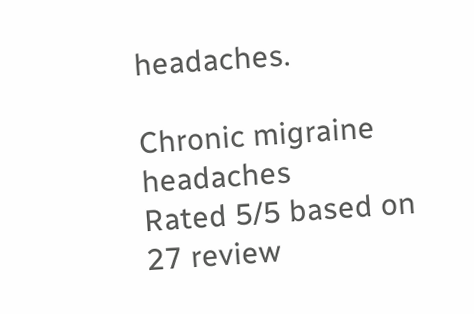headaches.

Chronic migraine headaches
Rated 5/5 based on 27 review